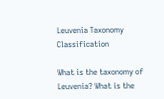Leuvenia Taxonomy Classification

What is the taxonomy of Leuvenia? What is the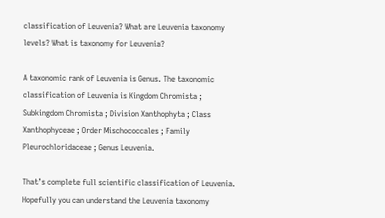classification of Leuvenia? What are Leuvenia taxonomy levels? What is taxonomy for Leuvenia?

A taxonomic rank of Leuvenia is Genus. The taxonomic classification of Leuvenia is Kingdom Chromista ; Subkingdom Chromista ; Division Xanthophyta ; Class Xanthophyceae ; Order Mischococcales ; Family Pleurochloridaceae ; Genus Leuvenia.

That’s complete full scientific classification of Leuvenia. Hopefully you can understand the Leuvenia taxonomy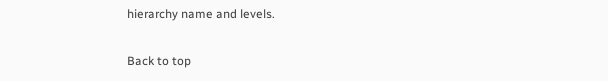hierarchy name and levels.

Back to top